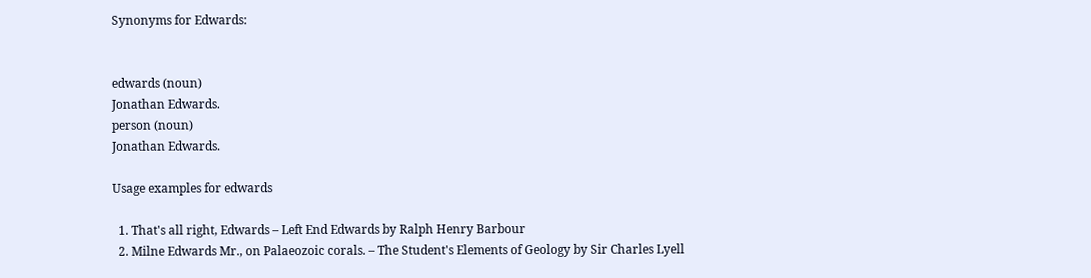Synonyms for Edwards:


edwards (noun)
Jonathan Edwards.
person (noun)
Jonathan Edwards.

Usage examples for edwards

  1. That's all right, Edwards – Left End Edwards by Ralph Henry Barbour
  2. Milne Edwards Mr., on Palaeozoic corals. – The Student's Elements of Geology by Sir Charles Lyell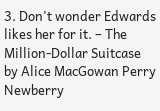3. Don't wonder Edwards likes her for it. – The Million-Dollar Suitcase by Alice MacGowan Perry Newberry